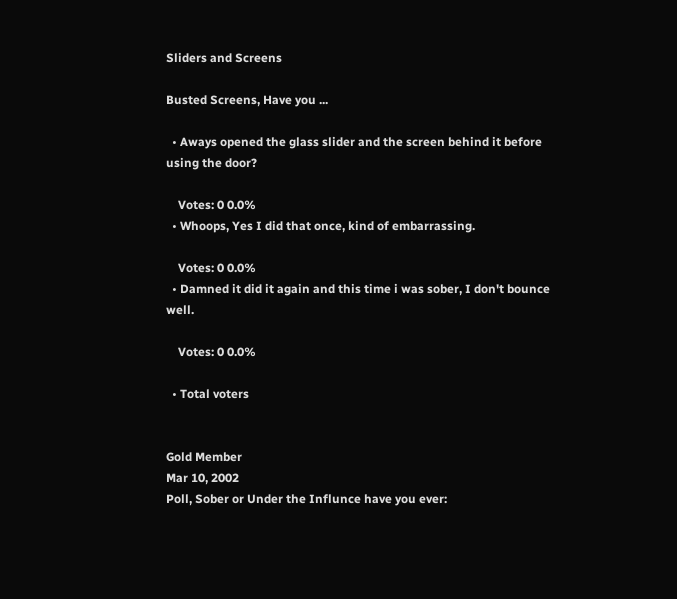Sliders and Screens

Busted Screens, Have you ...

  • Aways opened the glass slider and the screen behind it before using the door?

    Votes: 0 0.0%
  • Whoops, Yes I did that once, kind of embarrassing.

    Votes: 0 0.0%
  • Damned it did it again and this time i was sober, I don't bounce well.

    Votes: 0 0.0%

  • Total voters


Gold Member
Mar 10, 2002
Poll, Sober or Under the Influnce have you ever: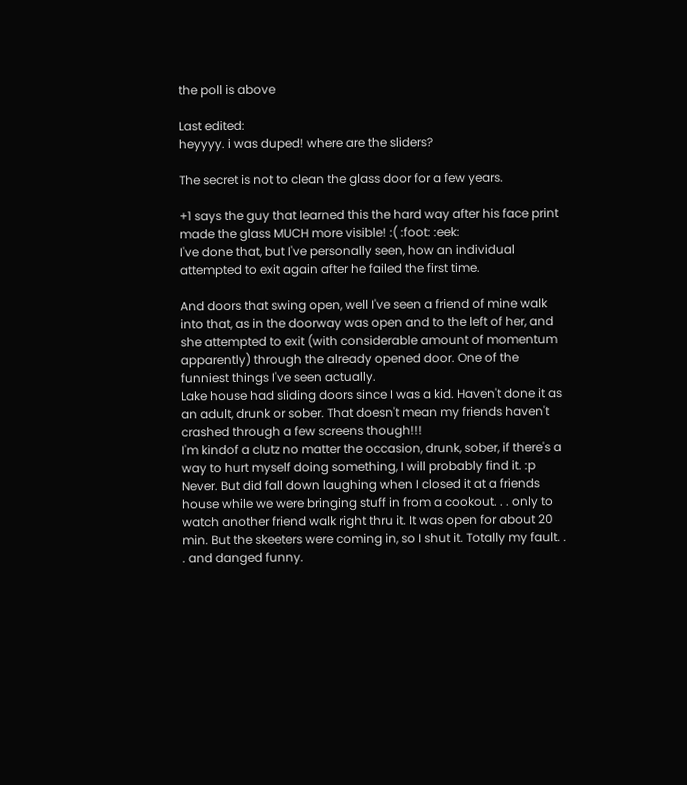the poll is above

Last edited:
heyyyy. i was duped! where are the sliders?

The secret is not to clean the glass door for a few years.

+1 says the guy that learned this the hard way after his face print made the glass MUCH more visible! :( :foot: :eek:
I've done that, but I've personally seen, how an individual attempted to exit again after he failed the first time.

And doors that swing open, well I've seen a friend of mine walk into that, as in the doorway was open and to the left of her, and she attempted to exit (with considerable amount of momentum apparently) through the already opened door. One of the funniest things I've seen actually.
Lake house had sliding doors since I was a kid. Haven't done it as an adult, drunk or sober. That doesn't mean my friends haven't crashed through a few screens though!!!
I'm kindof a clutz no matter the occasion, drunk, sober, if there's a way to hurt myself doing something, I will probably find it. :p
Never. But did fall down laughing when I closed it at a friends house while we were bringing stuff in from a cookout. . . only to watch another friend walk right thru it. It was open for about 20 min. But the skeeters were coming in, so I shut it. Totally my fault. . . and danged funny.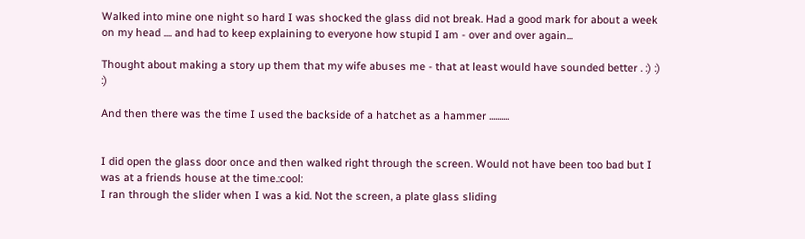Walked into mine one night so hard I was shocked the glass did not break. Had a good mark for about a week on my head .... and had to keep explaining to everyone how stupid I am - over and over again...

Thought about making a story up them that my wife abuses me - that at least would have sounded better . :) :) :)

And then there was the time I used the backside of a hatchet as a hammer ..........


I did open the glass door once and then walked right through the screen. Would not have been too bad but I was at a friends house at the time.:cool:
I ran through the slider when I was a kid. Not the screen, a plate glass sliding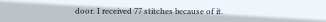door. I received 77 stitches because of it.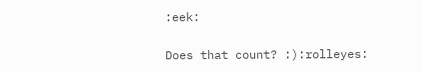:eek:

Does that count? :):rolleyes: